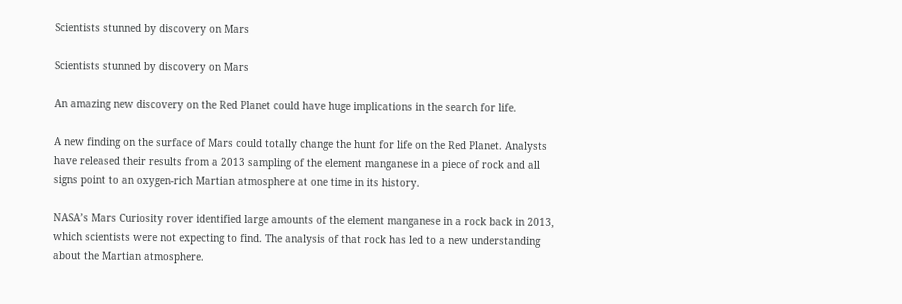Scientists stunned by discovery on Mars

Scientists stunned by discovery on Mars

An amazing new discovery on the Red Planet could have huge implications in the search for life.

A new finding on the surface of Mars could totally change the hunt for life on the Red Planet. Analysts have released their results from a 2013 sampling of the element manganese in a piece of rock and all signs point to an oxygen-rich Martian atmosphere at one time in its history.

NASA’s Mars Curiosity rover identified large amounts of the element manganese in a rock back in 2013, which scientists were not expecting to find. The analysis of that rock has led to a new understanding about the Martian atmosphere.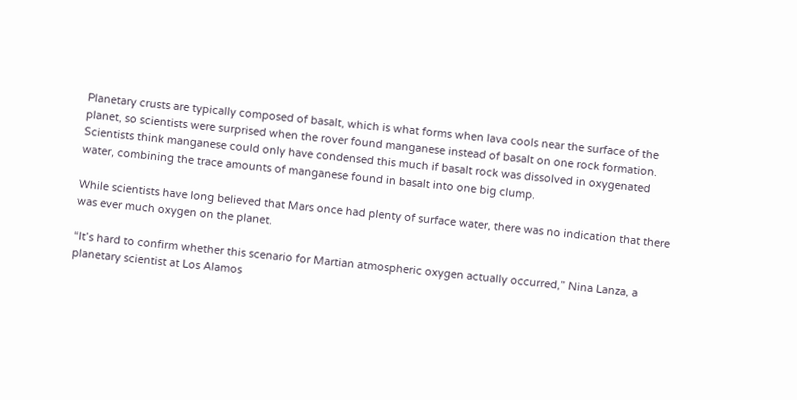Planetary crusts are typically composed of basalt, which is what forms when lava cools near the surface of the planet, so scientists were surprised when the rover found manganese instead of basalt on one rock formation. Scientists think manganese could only have condensed this much if basalt rock was dissolved in oxygenated water, combining the trace amounts of manganese found in basalt into one big clump.

While scientists have long believed that Mars once had plenty of surface water, there was no indication that there was ever much oxygen on the planet.

“It’s hard to confirm whether this scenario for Martian atmospheric oxygen actually occurred,” Nina Lanza, a planetary scientist at Los Alamos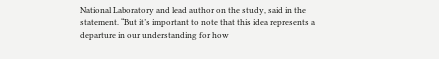National Laboratory and lead author on the study, said in the statement. “But it’s important to note that this idea represents a departure in our understanding for how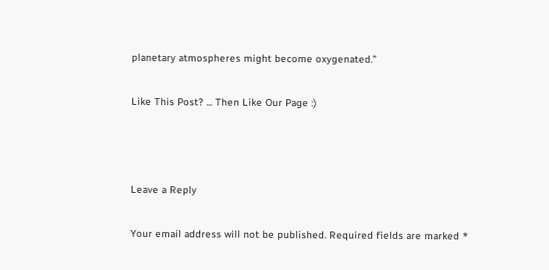planetary atmospheres might become oxygenated.”

Like This Post? ... Then Like Our Page :)



Leave a Reply

Your email address will not be published. Required fields are marked *